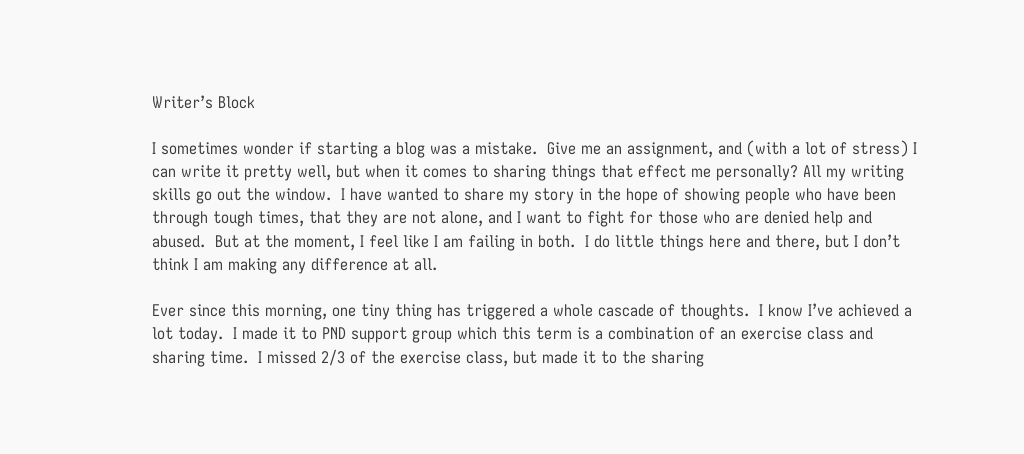Writer’s Block

I sometimes wonder if starting a blog was a mistake.  Give me an assignment, and (with a lot of stress) I can write it pretty well, but when it comes to sharing things that effect me personally? All my writing skills go out the window.  I have wanted to share my story in the hope of showing people who have been through tough times, that they are not alone, and I want to fight for those who are denied help and abused.  But at the moment, I feel like I am failing in both.  I do little things here and there, but I don’t think I am making any difference at all.

Ever since this morning, one tiny thing has triggered a whole cascade of thoughts.  I know I’ve achieved a lot today.  I made it to PND support group which this term is a combination of an exercise class and sharing time.  I missed 2/3 of the exercise class, but made it to the sharing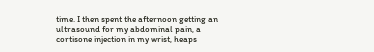time. I then spent the afternoon getting an ultrasound for my abdominal pain, a cortisone injection in my wrist, heaps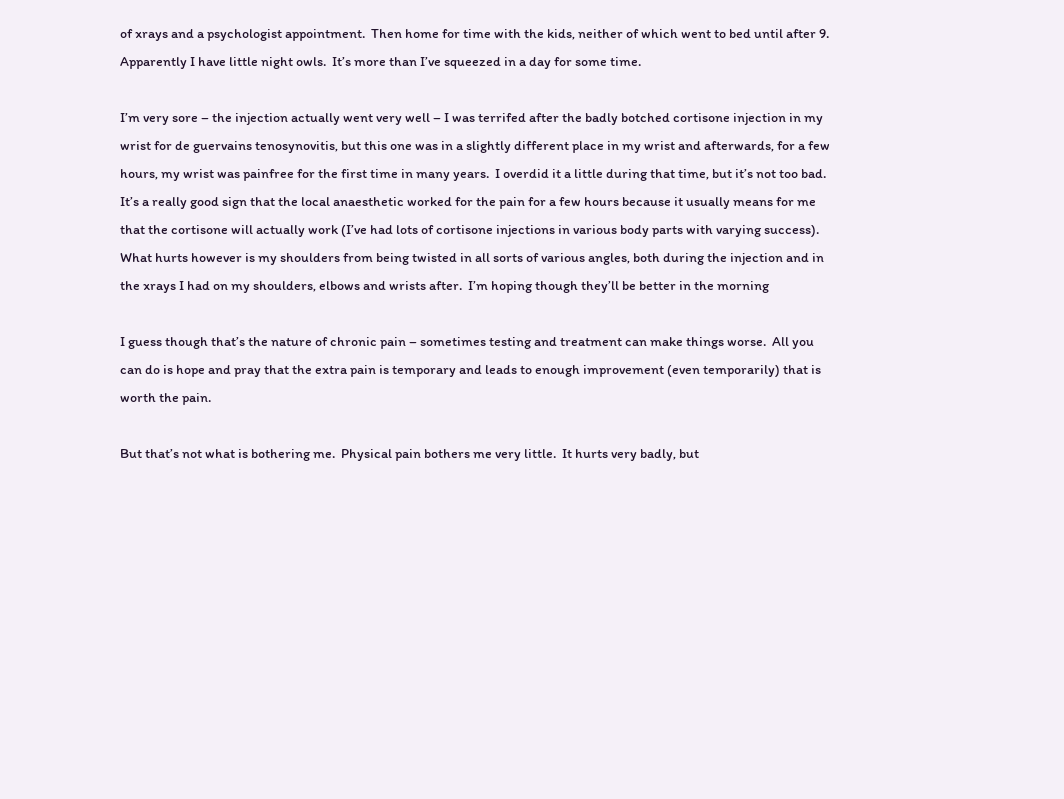of xrays and a psychologist appointment.  Then home for time with the kids, neither of which went to bed until after 9.  Apparently I have little night owls.  It’s more than I’ve squeezed in a day for some time.

I’m very sore – the injection actually went very well – I was terrifed after the badly botched cortisone injection in my wrist for de guervains tenosynovitis, but this one was in a slightly different place in my wrist and afterwards, for a few hours, my wrist was painfree for the first time in many years.  I overdid it a little during that time, but it’s not too bad.  It’s a really good sign that the local anaesthetic worked for the pain for a few hours because it usually means for me that the cortisone will actually work (I’ve had lots of cortisone injections in various body parts with varying success).  What hurts however is my shoulders from being twisted in all sorts of various angles, both during the injection and in the xrays I had on my shoulders, elbows and wrists after.  I’m hoping though they’ll be better in the morning

I guess though that’s the nature of chronic pain – sometimes testing and treatment can make things worse.  All you can do is hope and pray that the extra pain is temporary and leads to enough improvement (even temporarily) that is worth the pain.

But that’s not what is bothering me.  Physical pain bothers me very little.  It hurts very badly, but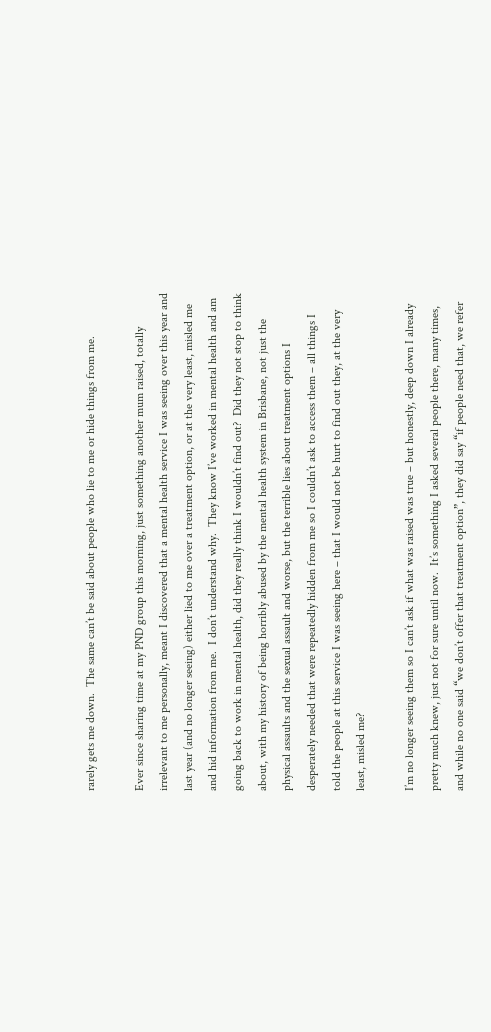rarely gets me down.  The same can’t be said about people who lie to me or hide things from me.

Ever since sharing time at my PND group this morning, just something another mum raised, totally irrelevant to me personally, meant I discovered that a mental health service I was seeing over this year and last year (and no longer seeing) either lied to me over a treatment option, or at the very least, misled me and hid information from me.  I don’t understand why.  They know I’ve worked in mental health and am going back to work in mental health, did they really think I wouldn’t find out?  Did they not stop to think about, with my history of being horribly abused by the mental health system in Brisbane, not just the physical assaults and the sexual assault and worse, but the terrible lies about treatment options I desperately needed that were repeatedly hidden from me so I couldn’t ask to access them – all things I told the people at this service I was seeing here – that I would not be hurt to find out they, at the very least, misled me?

I’m no longer seeing them so I can’t ask if what was raised was true – but honestly, deep down I already pretty much knew, just not for sure until now.  It’s something I asked several people there, many times, and while no one said “we don’t offer that treatment option”, they did say “if people need that, we refer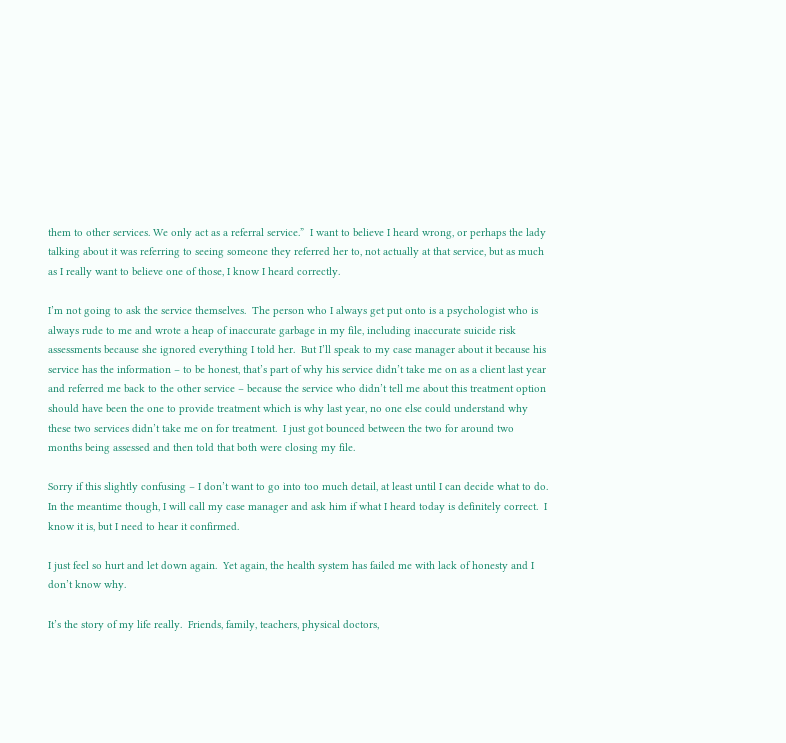them to other services. We only act as a referral service.”  I want to believe I heard wrong, or perhaps the lady talking about it was referring to seeing someone they referred her to, not actually at that service, but as much as I really want to believe one of those, I know I heard correctly.

I’m not going to ask the service themselves.  The person who I always get put onto is a psychologist who is always rude to me and wrote a heap of inaccurate garbage in my file, including inaccurate suicide risk assessments because she ignored everything I told her.  But I’ll speak to my case manager about it because his service has the information – to be honest, that’s part of why his service didn’t take me on as a client last year and referred me back to the other service – because the service who didn’t tell me about this treatment option should have been the one to provide treatment which is why last year, no one else could understand why these two services didn’t take me on for treatment.  I just got bounced between the two for around two months being assessed and then told that both were closing my file.

Sorry if this slightly confusing – I don’t want to go into too much detail, at least until I can decide what to do.  In the meantime though, I will call my case manager and ask him if what I heard today is definitely correct.  I know it is, but I need to hear it confirmed.

I just feel so hurt and let down again.  Yet again, the health system has failed me with lack of honesty and I don’t know why.

It’s the story of my life really.  Friends, family, teachers, physical doctors,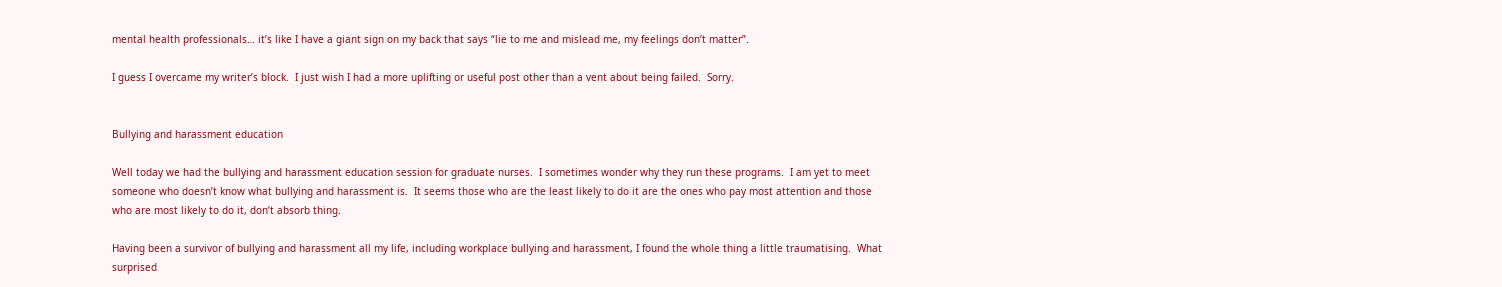mental health professionals… it’s like I have a giant sign on my back that says “lie to me and mislead me, my feelings don’t matter”.

I guess I overcame my writer’s block.  I just wish I had a more uplifting or useful post other than a vent about being failed.  Sorry.


Bullying and harassment education

Well today we had the bullying and harassment education session for graduate nurses.  I sometimes wonder why they run these programs.  I am yet to meet someone who doesn’t know what bullying and harassment is.  It seems those who are the least likely to do it are the ones who pay most attention and those who are most likely to do it, don’t absorb thing.

Having been a survivor of bullying and harassment all my life, including workplace bullying and harassment, I found the whole thing a little traumatising.  What surprised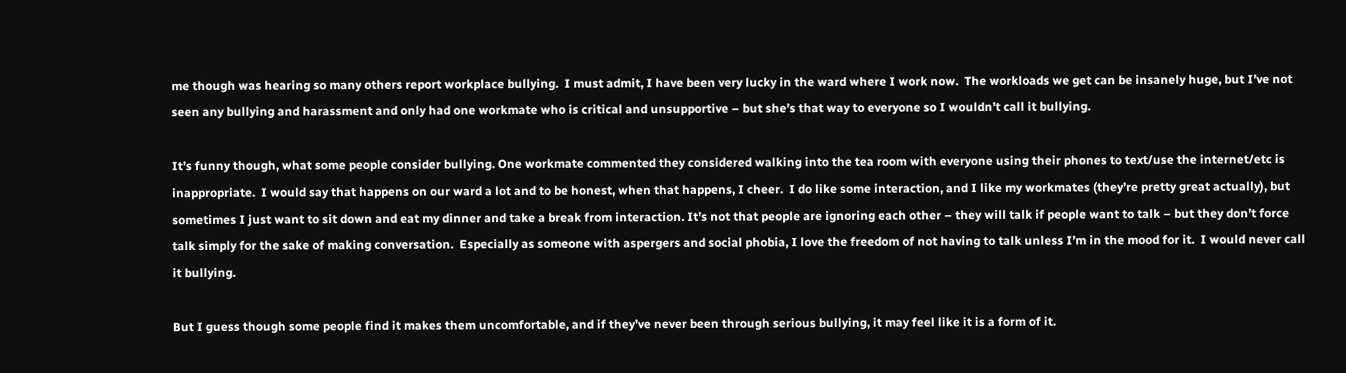me though was hearing so many others report workplace bullying.  I must admit, I have been very lucky in the ward where I work now.  The workloads we get can be insanely huge, but I’ve not seen any bullying and harassment and only had one workmate who is critical and unsupportive – but she’s that way to everyone so I wouldn’t call it bullying.

It’s funny though, what some people consider bullying. One workmate commented they considered walking into the tea room with everyone using their phones to text/use the internet/etc is inappropriate.  I would say that happens on our ward a lot and to be honest, when that happens, I cheer.  I do like some interaction, and I like my workmates (they’re pretty great actually), but sometimes I just want to sit down and eat my dinner and take a break from interaction. It’s not that people are ignoring each other – they will talk if people want to talk – but they don’t force talk simply for the sake of making conversation.  Especially as someone with aspergers and social phobia, I love the freedom of not having to talk unless I’m in the mood for it.  I would never call it bullying.

But I guess though some people find it makes them uncomfortable, and if they’ve never been through serious bullying, it may feel like it is a form of it.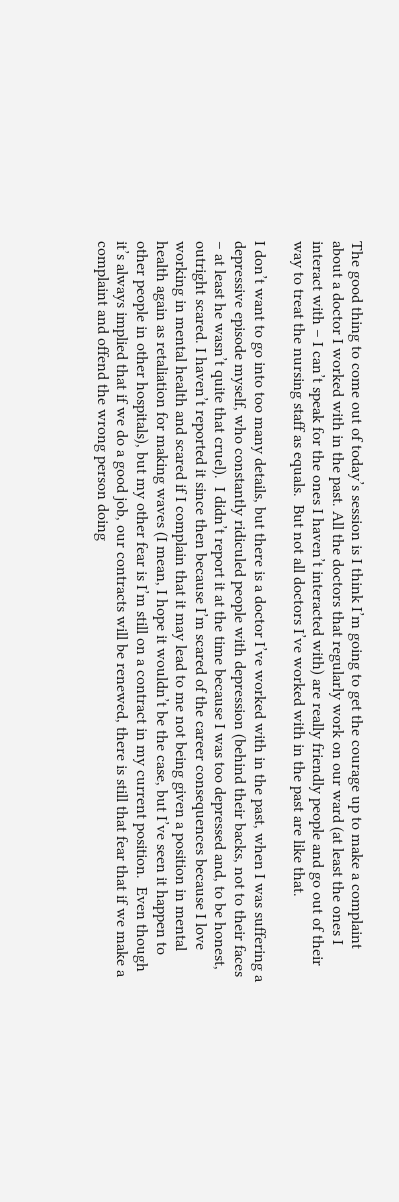The good thing to come out of today’s session is I think I’m going to get the courage up to make a complaint about a doctor I worked with in the past. All the doctors that regularly work on our ward (at least the ones I interact with – I can’t speak for the ones I haven’t interacted with) are really friendly people and go out of their way to treat the nursing staff as equals.  But not all doctors I’ve worked with in the past are like that.

I don’t want to go into too many details, but there is a doctor I’ve worked with in the past, when I was suffering a depressive episode myself, who constantly ridiculed people with depression (behind their backs, not to their faces – at least he wasn’t quite that cruel).  I didn’t report it at the time because I was too depressed and, to be honest, outright scared. I haven’t reported it since then because I’m scared of the career consequences because I love working in mental health and scared if I complain that it may lead to me not being given a position in mental health again as retaliation for making waves (I mean, I hope it wouldn’t be the case, but I’ve seen it happen to other people in other hospitals), but my other fear is I’m still on a contract in my current position.  Even though it’s always implied that if we do a good job, our contracts will be renewed, there is still that fear that if we make a complaint and offend the wrong person doing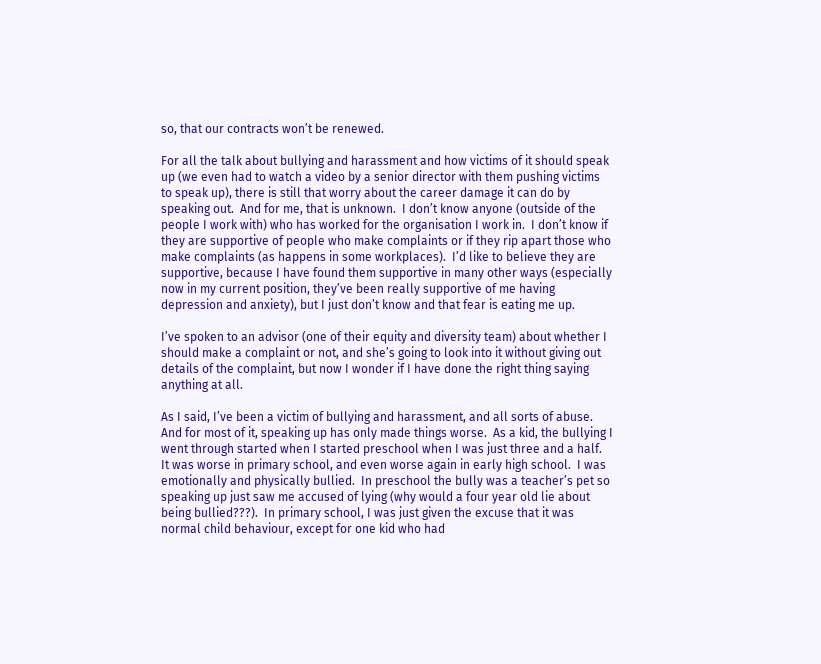so, that our contracts won’t be renewed.

For all the talk about bullying and harassment and how victims of it should speak up (we even had to watch a video by a senior director with them pushing victims to speak up), there is still that worry about the career damage it can do by speaking out.  And for me, that is unknown.  I don’t know anyone (outside of the people I work with) who has worked for the organisation I work in.  I don’t know if they are supportive of people who make complaints or if they rip apart those who make complaints (as happens in some workplaces).  I’d like to believe they are supportive, because I have found them supportive in many other ways (especially now in my current position, they’ve been really supportive of me having depression and anxiety), but I just don’t know and that fear is eating me up.

I’ve spoken to an advisor (one of their equity and diversity team) about whether I should make a complaint or not, and she’s going to look into it without giving out details of the complaint, but now I wonder if I have done the right thing saying anything at all.

As I said, I’ve been a victim of bullying and harassment, and all sorts of abuse.  And for most of it, speaking up has only made things worse.  As a kid, the bullying I went through started when I started preschool when I was just three and a half.  It was worse in primary school, and even worse again in early high school.  I was emotionally and physically bullied.  In preschool the bully was a teacher’s pet so speaking up just saw me accused of lying (why would a four year old lie about being bullied???).  In primary school, I was just given the excuse that it was normal child behaviour, except for one kid who had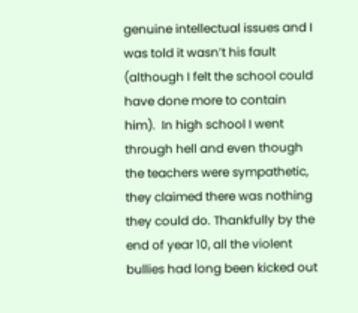genuine intellectual issues and I was told it wasn’t his fault (although I felt the school could have done more to contain him).  In high school I went through hell and even though the teachers were sympathetic, they claimed there was nothing they could do. Thankfully by the end of year 10, all the violent bullies had long been kicked out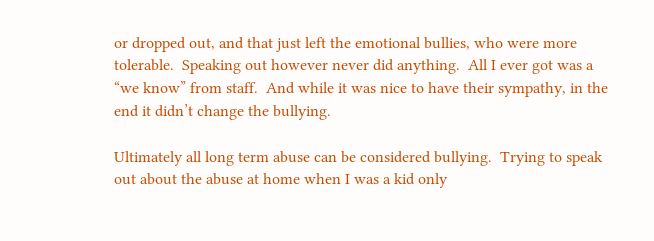or dropped out, and that just left the emotional bullies, who were more tolerable.  Speaking out however never did anything.  All I ever got was a “we know” from staff.  And while it was nice to have their sympathy, in the end it didn’t change the bullying.

Ultimately all long term abuse can be considered bullying.  Trying to speak out about the abuse at home when I was a kid only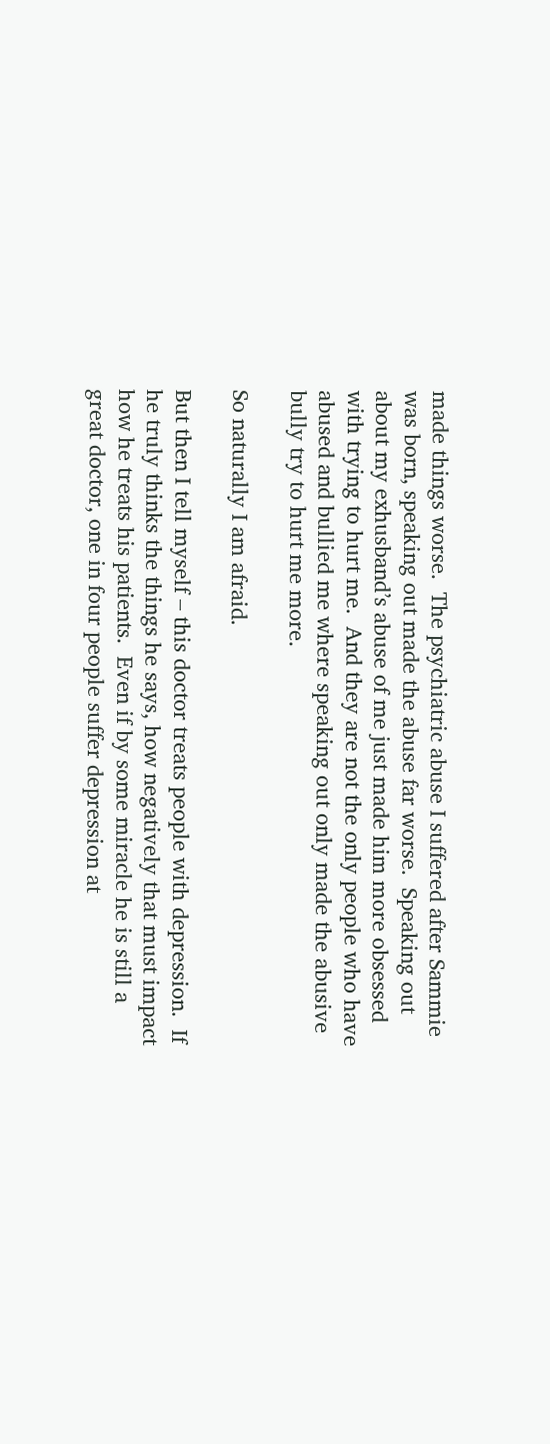made things worse.  The psychiatric abuse I suffered after Sammie was born, speaking out made the abuse far worse.  Speaking out about my exhusband’s abuse of me just made him more obsessed with trying to hurt me.  And they are not the only people who have abused and bullied me where speaking out only made the abusive bully try to hurt me more.

So naturally I am afraid.

But then I tell myself – this doctor treats people with depression.  If he truly thinks the things he says, how negatively that must impact how he treats his patients.  Even if by some miracle he is still a great doctor, one in four people suffer depression at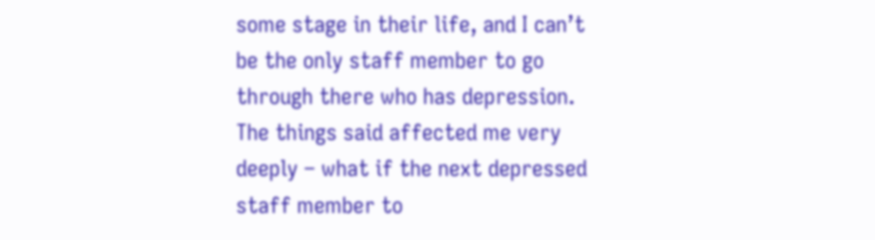some stage in their life, and I can’t be the only staff member to go through there who has depression.  The things said affected me very deeply – what if the next depressed staff member to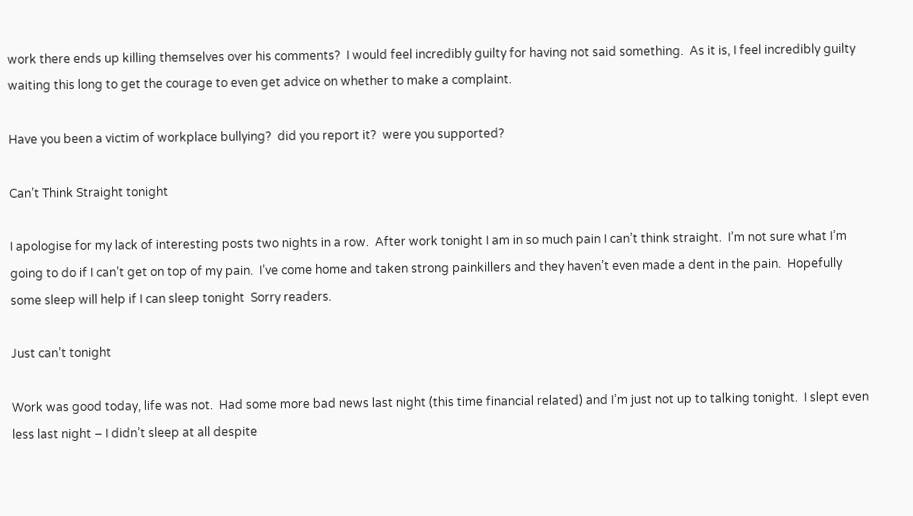work there ends up killing themselves over his comments?  I would feel incredibly guilty for having not said something.  As it is, I feel incredibly guilty waiting this long to get the courage to even get advice on whether to make a complaint.

Have you been a victim of workplace bullying?  did you report it?  were you supported?

Can’t Think Straight tonight

I apologise for my lack of interesting posts two nights in a row.  After work tonight I am in so much pain I can’t think straight.  I’m not sure what I’m going to do if I can’t get on top of my pain.  I’ve come home and taken strong painkillers and they haven’t even made a dent in the pain.  Hopefully some sleep will help if I can sleep tonight  Sorry readers.

Just can’t tonight

Work was good today, life was not.  Had some more bad news last night (this time financial related) and I’m just not up to talking tonight.  I slept even less last night – I didn’t sleep at all despite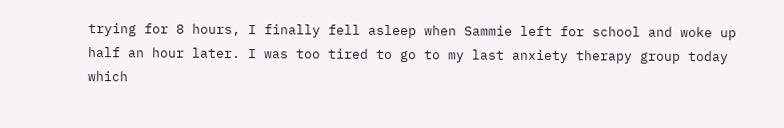trying for 8 hours, I finally fell asleep when Sammie left for school and woke up half an hour later. I was too tired to go to my last anxiety therapy group today which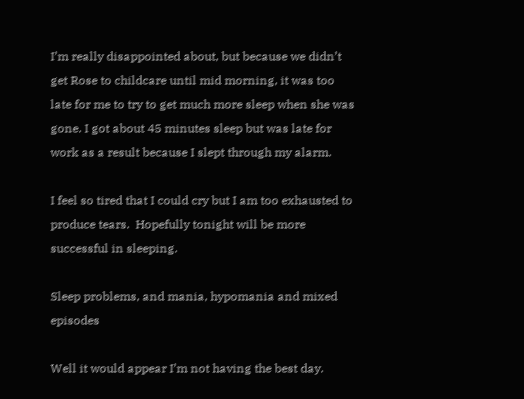I’m really disappointed about, but because we didn’t get Rose to childcare until mid morning, it was too late for me to try to get much more sleep when she was gone. I got about 45 minutes sleep but was late for work as a result because I slept through my alarm.

I feel so tired that I could cry but I am too exhausted to produce tears.  Hopefully tonight will be more successful in sleeping.

Sleep problems, and mania, hypomania and mixed episodes

Well it would appear I’m not having the best day.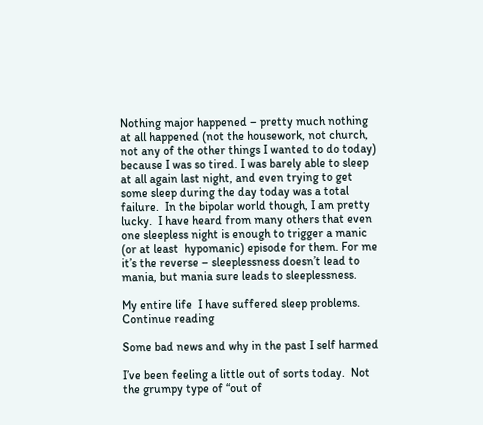Nothing major happened – pretty much nothing at all happened (not the housework, not church, not any of the other things I wanted to do today) because I was so tired. I was barely able to sleep at all again last night, and even trying to get some sleep during the day today was a total failure.  In the bipolar world though, I am pretty lucky.  I have heard from many others that even one sleepless night is enough to trigger a manic (or at least  hypomanic) episode for them. For me it’s the reverse – sleeplessness doesn’t lead to mania, but mania sure leads to sleeplessness.

My entire life  I have suffered sleep problems. Continue reading

Some bad news and why in the past I self harmed

I’ve been feeling a little out of sorts today.  Not the grumpy type of “out of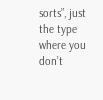sorts”, just the type where you don’t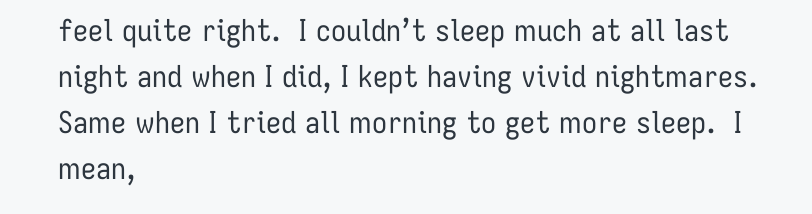feel quite right.  I couldn’t sleep much at all last night and when I did, I kept having vivid nightmares.  Same when I tried all morning to get more sleep.  I mean,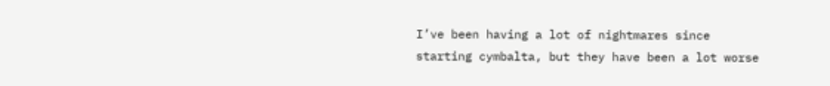I’ve been having a lot of nightmares since starting cymbalta, but they have been a lot worse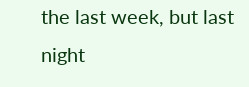the last week, but last night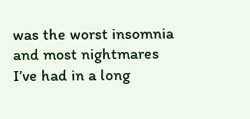was the worst insomnia and most nightmares I’ve had in a long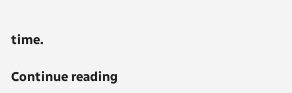time.

Continue reading